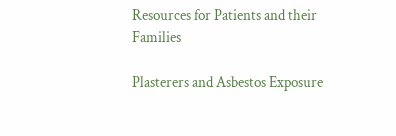Resources for Patients and their Families

Plasterers and Asbestos Exposure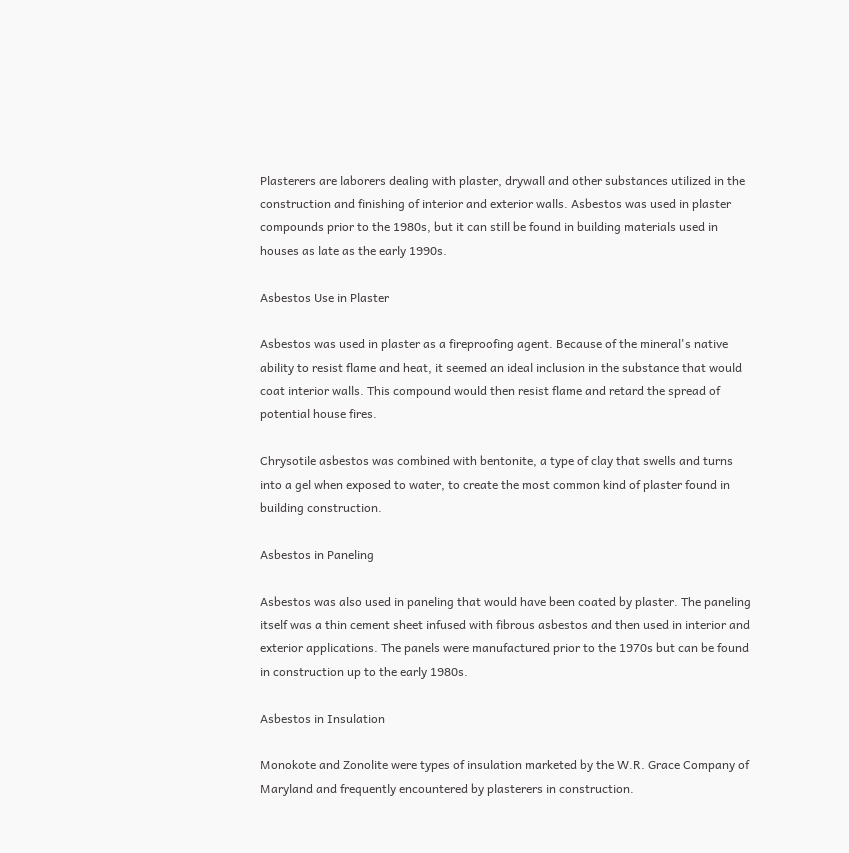Plasterers are laborers dealing with plaster, drywall and other substances utilized in the construction and finishing of interior and exterior walls. Asbestos was used in plaster compounds prior to the 1980s, but it can still be found in building materials used in houses as late as the early 1990s.

Asbestos Use in Plaster

Asbestos was used in plaster as a fireproofing agent. Because of the mineral's native ability to resist flame and heat, it seemed an ideal inclusion in the substance that would coat interior walls. This compound would then resist flame and retard the spread of potential house fires.

Chrysotile asbestos was combined with bentonite, a type of clay that swells and turns into a gel when exposed to water, to create the most common kind of plaster found in building construction.

Asbestos in Paneling

Asbestos was also used in paneling that would have been coated by plaster. The paneling itself was a thin cement sheet infused with fibrous asbestos and then used in interior and exterior applications. The panels were manufactured prior to the 1970s but can be found in construction up to the early 1980s.

Asbestos in Insulation

Monokote and Zonolite were types of insulation marketed by the W.R. Grace Company of Maryland and frequently encountered by plasterers in construction.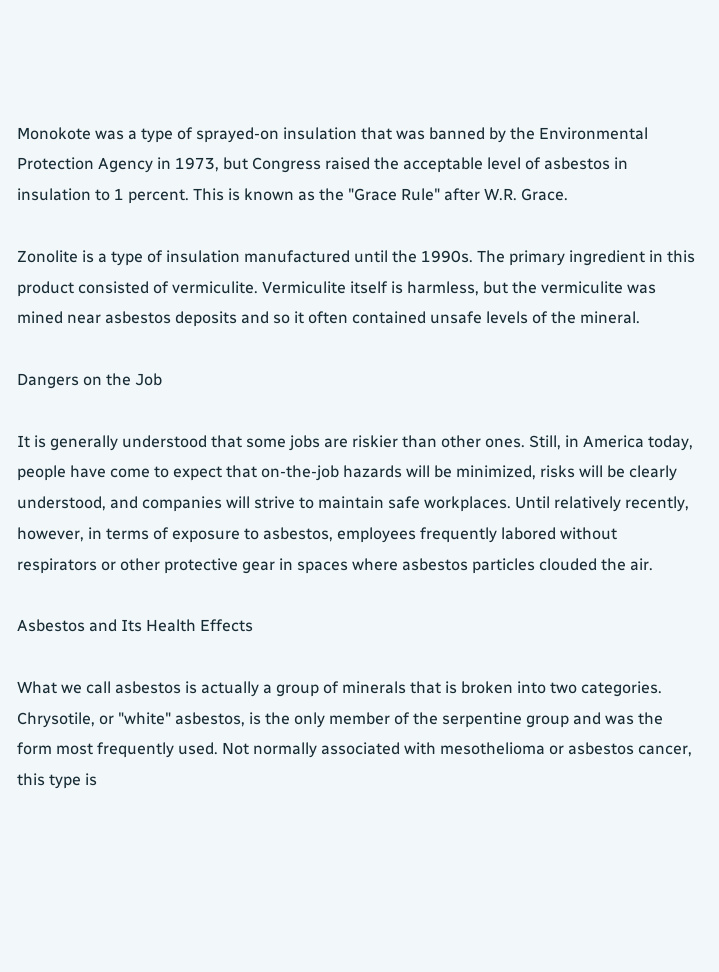Monokote was a type of sprayed-on insulation that was banned by the Environmental Protection Agency in 1973, but Congress raised the acceptable level of asbestos in insulation to 1 percent. This is known as the "Grace Rule" after W.R. Grace.

Zonolite is a type of insulation manufactured until the 1990s. The primary ingredient in this product consisted of vermiculite. Vermiculite itself is harmless, but the vermiculite was mined near asbestos deposits and so it often contained unsafe levels of the mineral.

Dangers on the Job

It is generally understood that some jobs are riskier than other ones. Still, in America today, people have come to expect that on-the-job hazards will be minimized, risks will be clearly understood, and companies will strive to maintain safe workplaces. Until relatively recently, however, in terms of exposure to asbestos, employees frequently labored without respirators or other protective gear in spaces where asbestos particles clouded the air.

Asbestos and Its Health Effects

What we call asbestos is actually a group of minerals that is broken into two categories. Chrysotile, or "white" asbestos, is the only member of the serpentine group and was the form most frequently used. Not normally associated with mesothelioma or asbestos cancer, this type is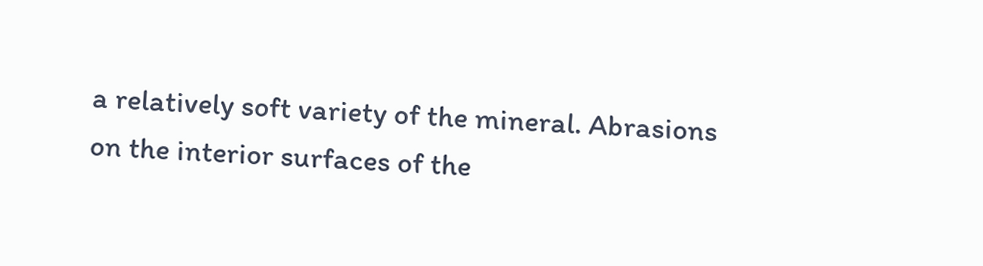a relatively soft variety of the mineral. Abrasions on the interior surfaces of the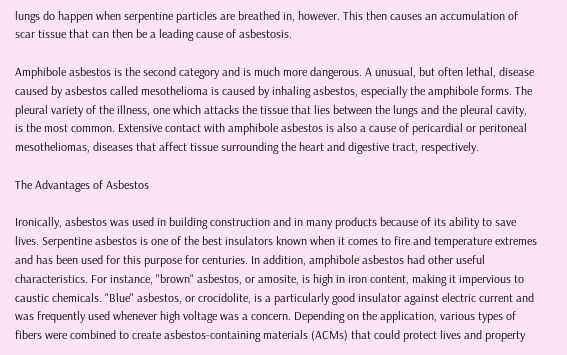lungs do happen when serpentine particles are breathed in, however. This then causes an accumulation of scar tissue that can then be a leading cause of asbestosis.

Amphibole asbestos is the second category and is much more dangerous. A unusual, but often lethal, disease caused by asbestos called mesothelioma is caused by inhaling asbestos, especially the amphibole forms. The pleural variety of the illness, one which attacks the tissue that lies between the lungs and the pleural cavity, is the most common. Extensive contact with amphibole asbestos is also a cause of pericardial or peritoneal mesotheliomas, diseases that affect tissue surrounding the heart and digestive tract, respectively.

The Advantages of Asbestos

Ironically, asbestos was used in building construction and in many products because of its ability to save lives. Serpentine asbestos is one of the best insulators known when it comes to fire and temperature extremes and has been used for this purpose for centuries. In addition, amphibole asbestos had other useful characteristics. For instance, "brown" asbestos, or amosite, is high in iron content, making it impervious to caustic chemicals. "Blue" asbestos, or crocidolite, is a particularly good insulator against electric current and was frequently used whenever high voltage was a concern. Depending on the application, various types of fibers were combined to create asbestos-containing materials (ACMs) that could protect lives and property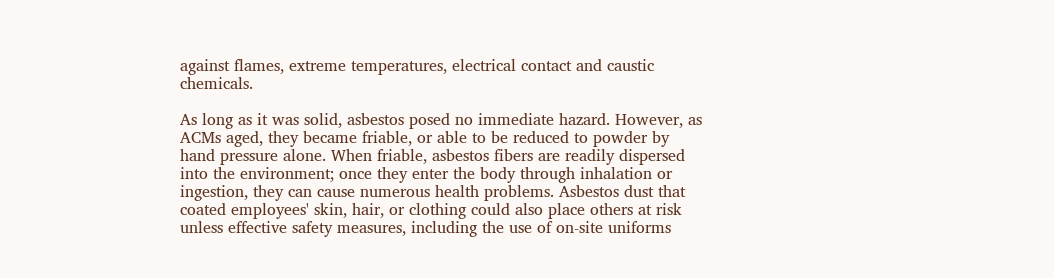against flames, extreme temperatures, electrical contact and caustic chemicals.

As long as it was solid, asbestos posed no immediate hazard. However, as ACMs aged, they became friable, or able to be reduced to powder by hand pressure alone. When friable, asbestos fibers are readily dispersed into the environment; once they enter the body through inhalation or ingestion, they can cause numerous health problems. Asbestos dust that coated employees' skin, hair, or clothing could also place others at risk unless effective safety measures, including the use of on-site uniforms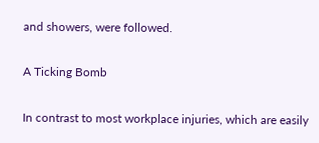and showers, were followed.

A Ticking Bomb

In contrast to most workplace injuries, which are easily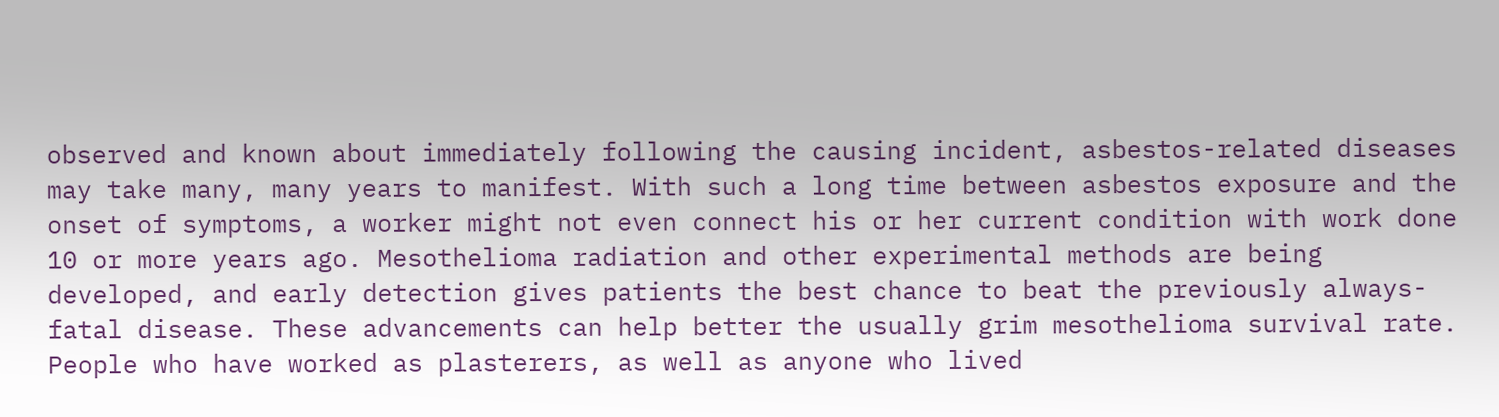observed and known about immediately following the causing incident, asbestos-related diseases may take many, many years to manifest. With such a long time between asbestos exposure and the onset of symptoms, a worker might not even connect his or her current condition with work done 10 or more years ago. Mesothelioma radiation and other experimental methods are being developed, and early detection gives patients the best chance to beat the previously always-fatal disease. These advancements can help better the usually grim mesothelioma survival rate. People who have worked as plasterers, as well as anyone who lived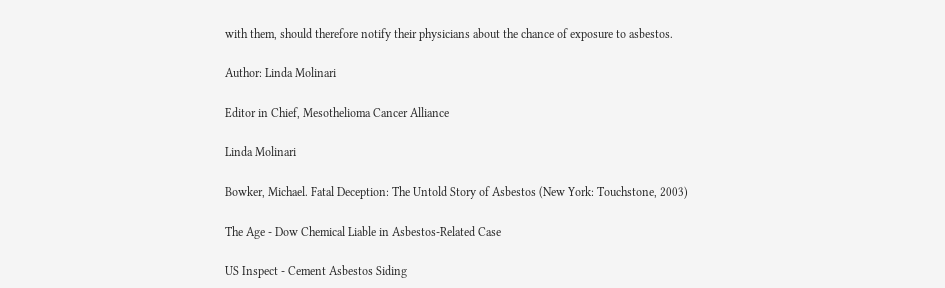with them, should therefore notify their physicians about the chance of exposure to asbestos.

Author: Linda Molinari

Editor in Chief, Mesothelioma Cancer Alliance

Linda Molinari

Bowker, Michael. Fatal Deception: The Untold Story of Asbestos (New York: Touchstone, 2003)

The Age - Dow Chemical Liable in Asbestos-Related Case

US Inspect - Cement Asbestos Siding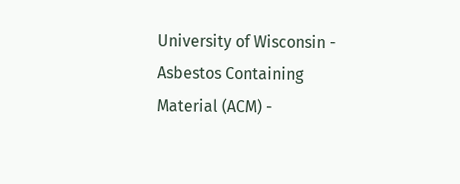University of Wisconsin - Asbestos Containing Material (ACM) -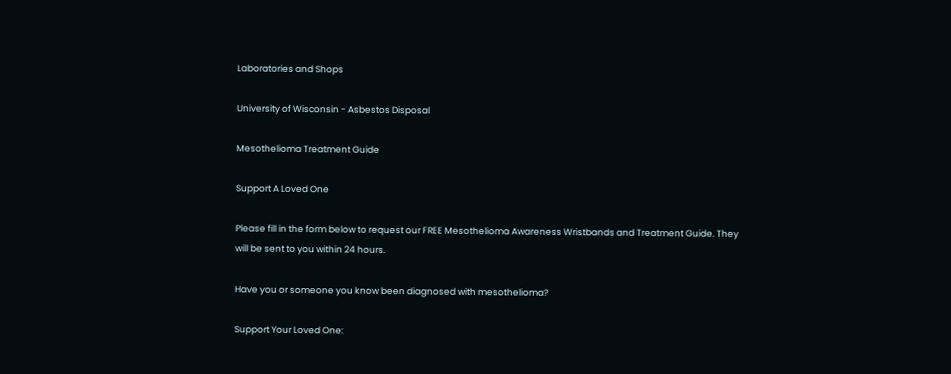Laboratories and Shops

University of Wisconsin - Asbestos Disposal

Mesothelioma Treatment Guide

Support A Loved One

Please fill in the form below to request our FREE Mesothelioma Awareness Wristbands and Treatment Guide. They will be sent to you within 24 hours.

Have you or someone you know been diagnosed with mesothelioma?

Support Your Loved One: